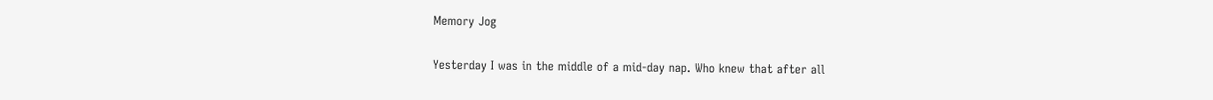Memory Jog

Yesterday I was in the middle of a mid-day nap. Who knew that after all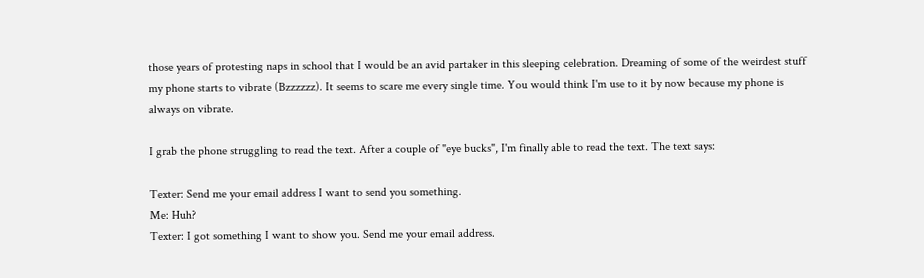those years of protesting naps in school that I would be an avid partaker in this sleeping celebration. Dreaming of some of the weirdest stuff my phone starts to vibrate (Bzzzzzz). It seems to scare me every single time. You would think I'm use to it by now because my phone is always on vibrate.

I grab the phone struggling to read the text. After a couple of "eye bucks", I'm finally able to read the text. The text says:

Texter: Send me your email address I want to send you something.
Me: Huh?
Texter: I got something I want to show you. Send me your email address.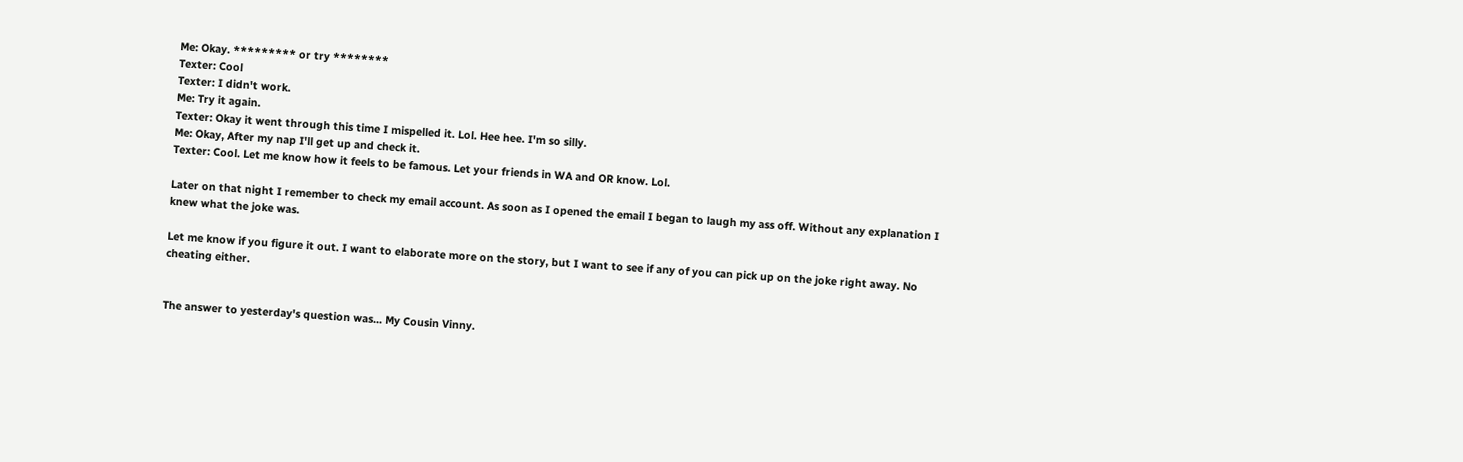Me: Okay. ********* or try ********
Texter: Cool
Texter: I didn't work.
Me: Try it again.
Texter: Okay it went through this time I mispelled it. Lol. Hee hee. I'm so silly.
Me: Okay, After my nap I'll get up and check it.
Texter: Cool. Let me know how it feels to be famous. Let your friends in WA and OR know. Lol.

Later on that night I remember to check my email account. As soon as I opened the email I began to laugh my ass off. Without any explanation I knew what the joke was.

Let me know if you figure it out. I want to elaborate more on the story, but I want to see if any of you can pick up on the joke right away. No cheating either.


The answer to yesterday's question was... My Cousin Vinny.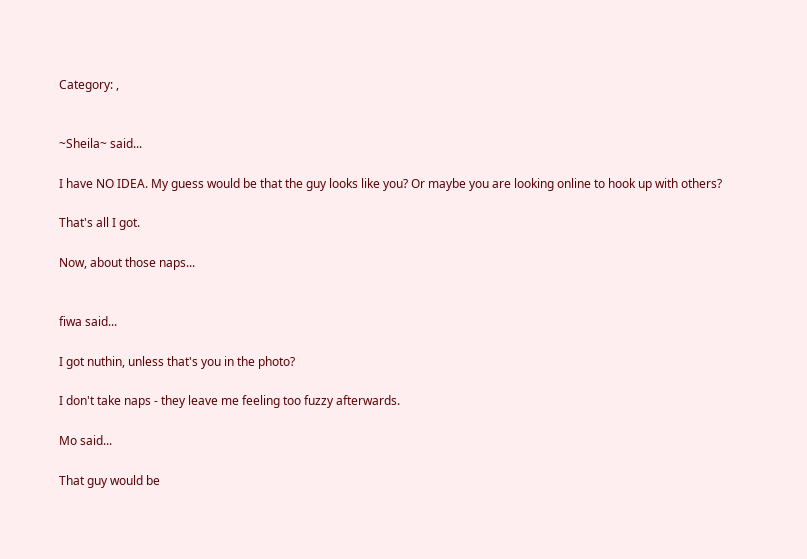Category: ,


~Sheila~ said...

I have NO IDEA. My guess would be that the guy looks like you? Or maybe you are looking online to hook up with others?

That's all I got.

Now, about those naps...


fiwa said...

I got nuthin, unless that's you in the photo?

I don't take naps - they leave me feeling too fuzzy afterwards.

Mo said...

That guy would be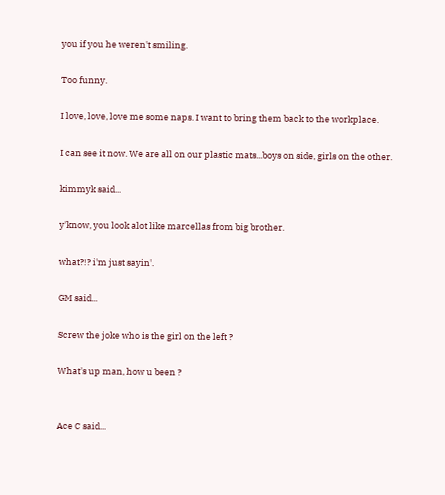you if you he weren't smiling.

Too funny.

I love, love, love me some naps. I want to bring them back to the workplace.

I can see it now. We are all on our plastic mats...boys on side, girls on the other.

kimmyk said...

y'know, you look alot like marcellas from big brother.

what?!? i'm just sayin'.

GM said...

Screw the joke who is the girl on the left ?

What's up man, how u been ?


Ace C said...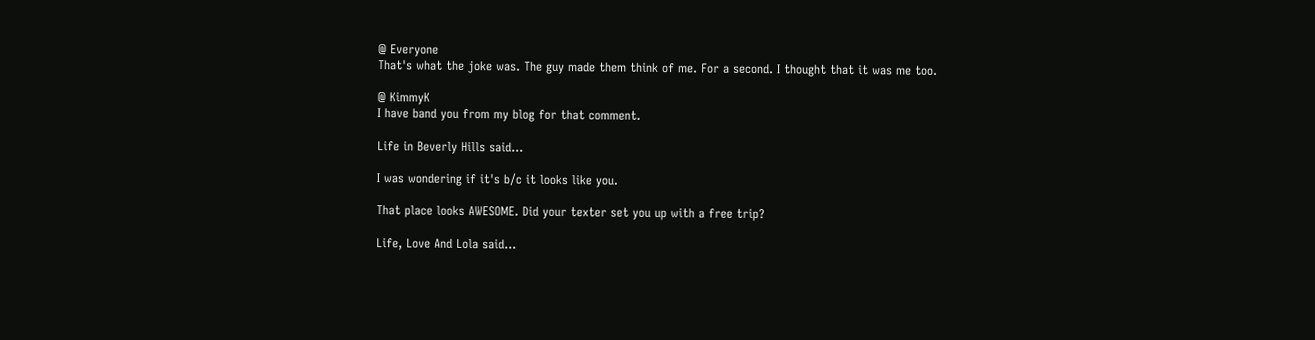@ Everyone
That's what the joke was. The guy made them think of me. For a second. I thought that it was me too.

@ KimmyK
I have band you from my blog for that comment.

Life in Beverly Hills said...

I was wondering if it's b/c it looks like you.

That place looks AWESOME. Did your texter set you up with a free trip?

Life, Love And Lola said...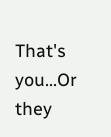That's you...Or they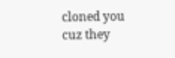cloned you cuz they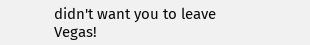didn't want you to leave Vegas!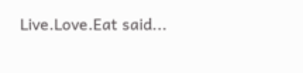Live.Love.Eat said...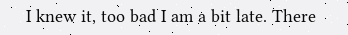I knew it, too bad I am a bit late. There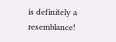is definitely a resemblance!